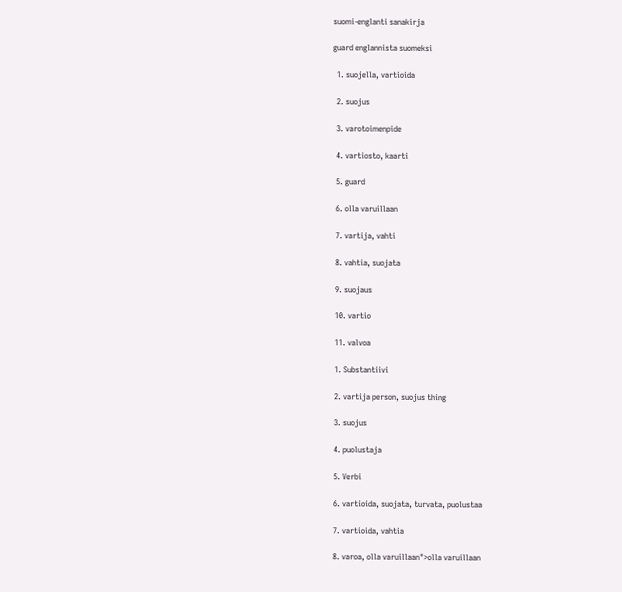suomi-englanti sanakirja

guard englannista suomeksi

  1. suojella, vartioida

  2. suojus

  3. varotoimenpide

  4. vartiosto, kaarti

  5. guard

  6. olla varuillaan

  7. vartija, vahti

  8. vahtia, suojata

  9. suojaus

  10. vartio

  11. valvoa

  1. Substantiivi

  2. vartija person, suojus thing

  3. suojus

  4. puolustaja

  5. Verbi

  6. vartioida, suojata, turvata, puolustaa

  7. vartioida, vahtia

  8. varoa, olla varuillaan">olla varuillaan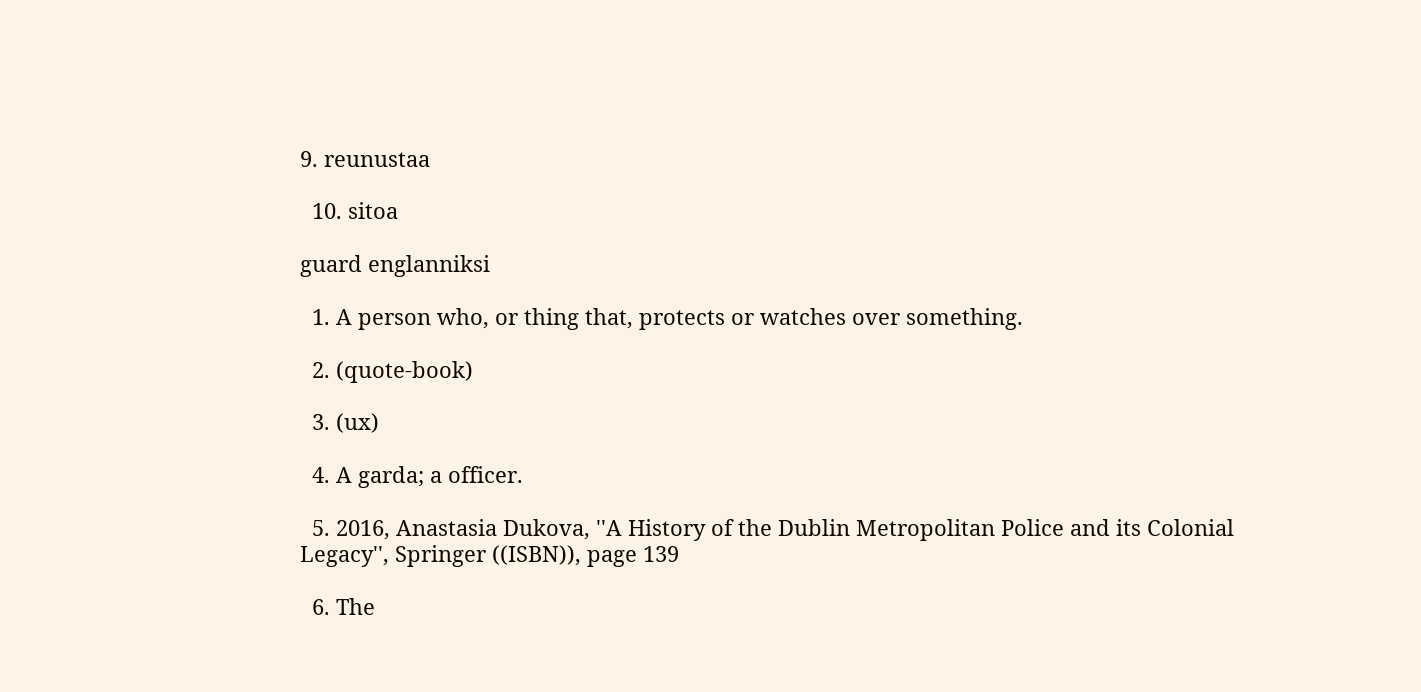9. reunustaa

  10. sitoa

guard englanniksi

  1. A person who, or thing that, protects or watches over something.

  2. (quote-book)

  3. (ux)

  4. A garda; a officer.

  5. 2016, Anastasia Dukova, ''A History of the Dublin Metropolitan Police and its Colonial Legacy'', Springer ((ISBN)), page 139

  6. The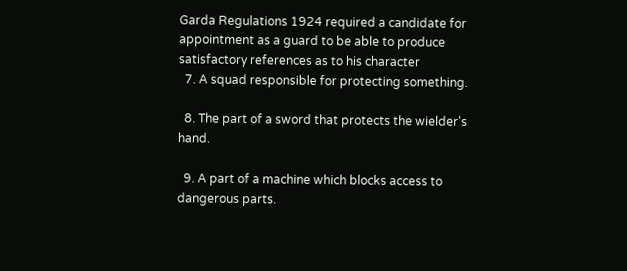Garda Regulations 1924 required a candidate for appointment as a guard to be able to produce satisfactory references as to his character
  7. A squad responsible for protecting something.

  8. The part of a sword that protects the wielder's hand.

  9. A part of a machine which blocks access to dangerous parts.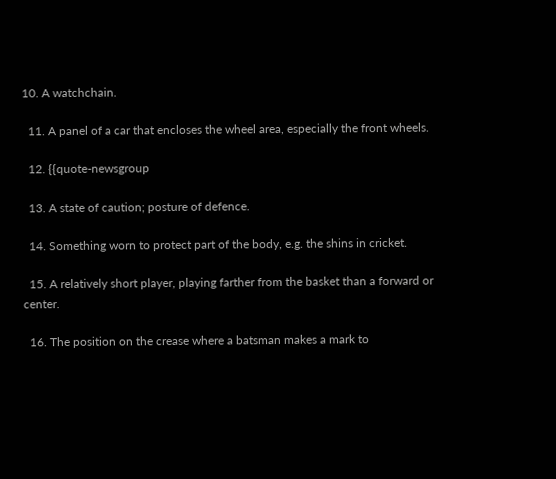10. A watchchain.

  11. A panel of a car that encloses the wheel area, especially the front wheels.

  12. {{quote-newsgroup

  13. A state of caution; posture of defence.

  14. Something worn to protect part of the body, e.g. the shins in cricket.

  15. A relatively short player, playing farther from the basket than a forward or center.

  16. The position on the crease where a batsman makes a mark to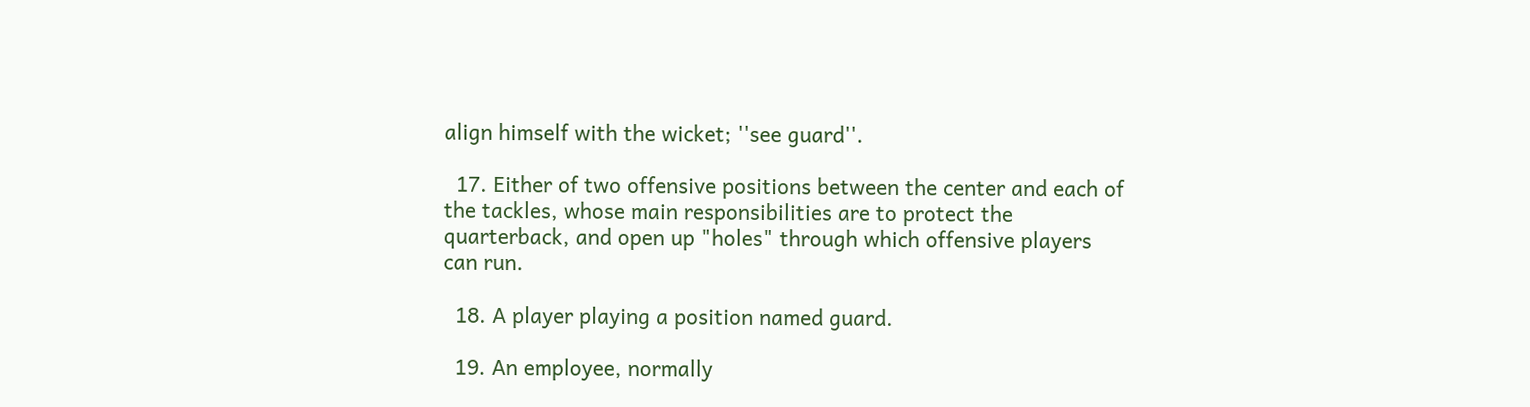align himself with the wicket; ''see guard''.

  17. Either of two offensive positions between the center and each of the tackles, whose main responsibilities are to protect the quarterback, and open up "holes" through which offensive players can run.

  18. A player playing a position named guard.

  19. An employee, normally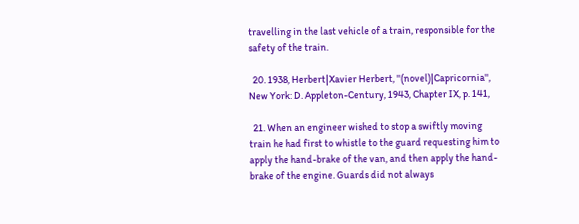travelling in the last vehicle of a train, responsible for the safety of the train.

  20. 1938, Herbert|Xavier Herbert, ''(novel)|Capricornia'', New York: D. Appleton-Century, 1943, Chapter IX, p. 141,

  21. When an engineer wished to stop a swiftly moving train he had first to whistle to the guard requesting him to apply the hand-brake of the van, and then apply the hand-brake of the engine. Guards did not always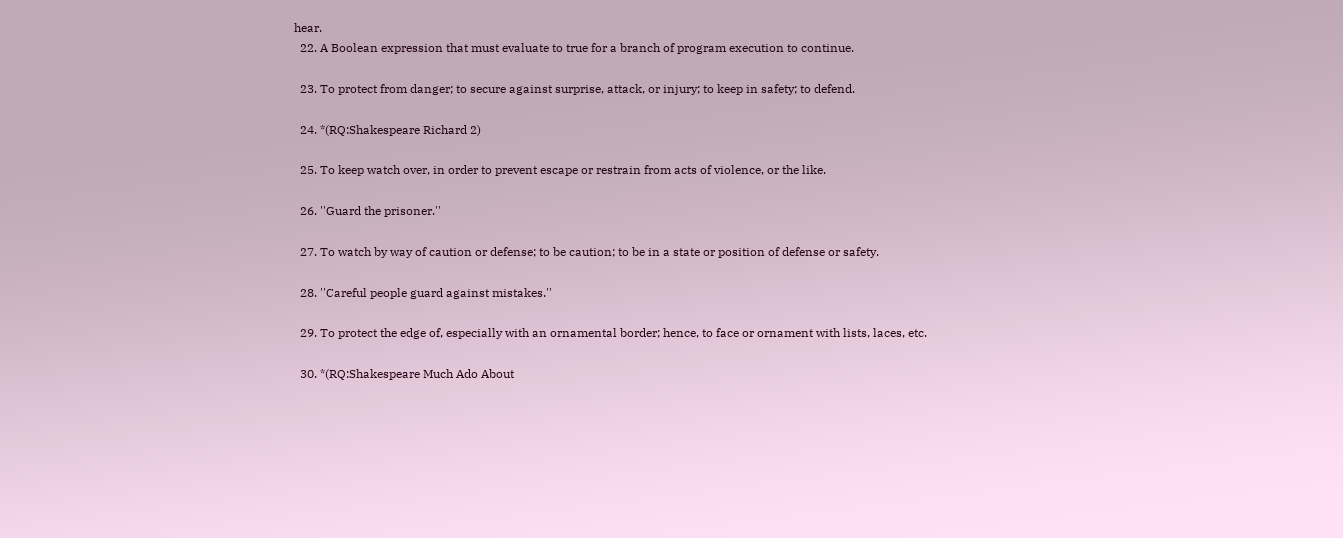hear.
  22. A Boolean expression that must evaluate to true for a branch of program execution to continue.

  23. To protect from danger; to secure against surprise, attack, or injury; to keep in safety; to defend.

  24. *(RQ:Shakespeare Richard 2)

  25. To keep watch over, in order to prevent escape or restrain from acts of violence, or the like.

  26. ''Guard the prisoner.''

  27. To watch by way of caution or defense; to be caution; to be in a state or position of defense or safety.

  28. ''Careful people guard against mistakes.''

  29. To protect the edge of, especially with an ornamental border; hence, to face or ornament with lists, laces, etc.

  30. *(RQ:Shakespeare Much Ado About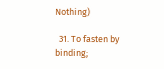Nothing)

  31. To fasten by binding;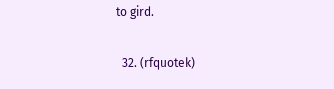to gird.

  32. (rfquotek)